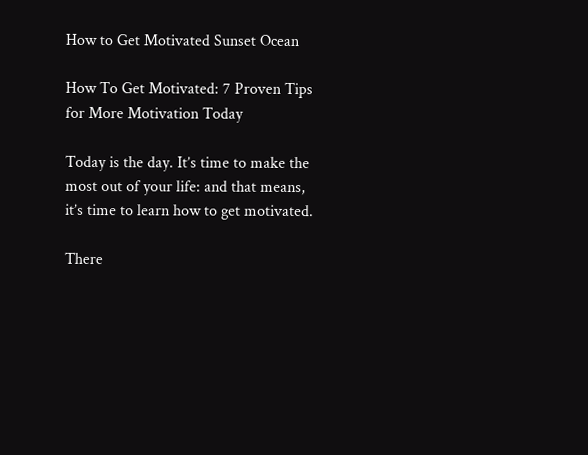How to Get Motivated Sunset Ocean

How To Get Motivated: 7 Proven Tips for More Motivation Today

Today is the day. It’s time to make the most out of your life: and that means, it’s time to learn how to get motivated.

There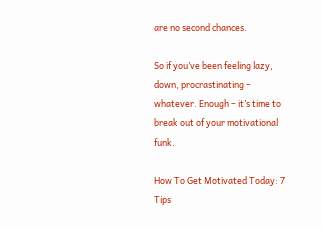are no second chances.

So if you’ve been feeling lazy, down, procrastinating – whatever. Enough – it’s time to break out of your motivational funk.

How To Get Motivated Today: 7 Tips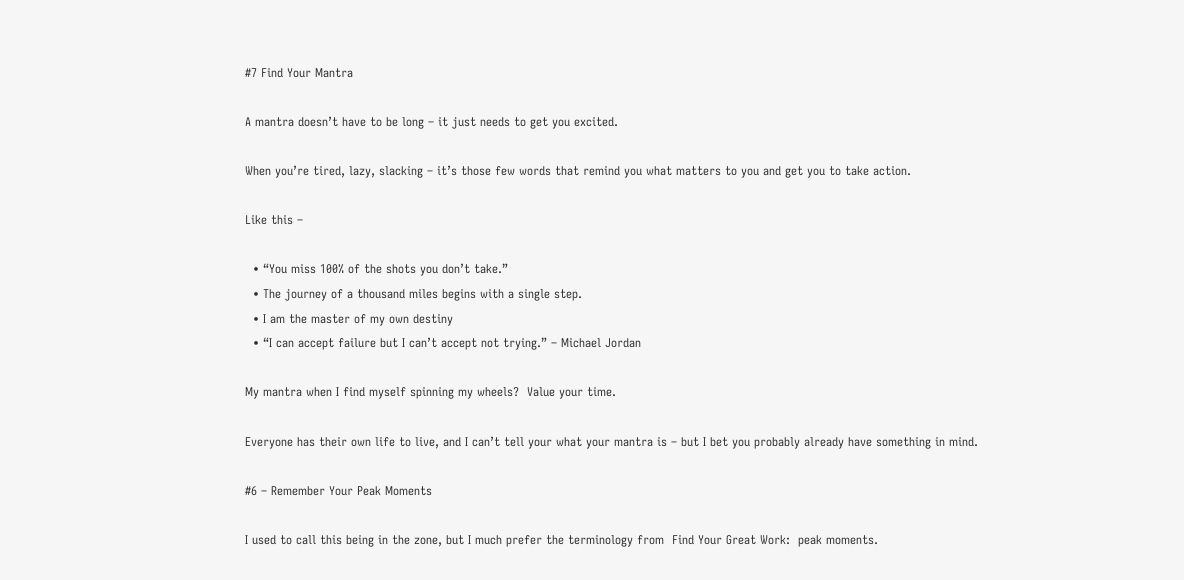#7 Find Your Mantra

A mantra doesn’t have to be long – it just needs to get you excited.

When you’re tired, lazy, slacking – it’s those few words that remind you what matters to you and get you to take action.

Like this –

  • “You miss 100% of the shots you don’t take.”
  • The journey of a thousand miles begins with a single step.
  • I am the master of my own destiny
  • “I can accept failure but I can’t accept not trying.” – Michael Jordan

My mantra when I find myself spinning my wheels?  Value your time.

Everyone has their own life to live, and I can’t tell your what your mantra is – but I bet you probably already have something in mind.

#6 – Remember Your Peak Moments

I used to call this being in the zone, but I much prefer the terminology from  Find Your Great Work:  peak moments.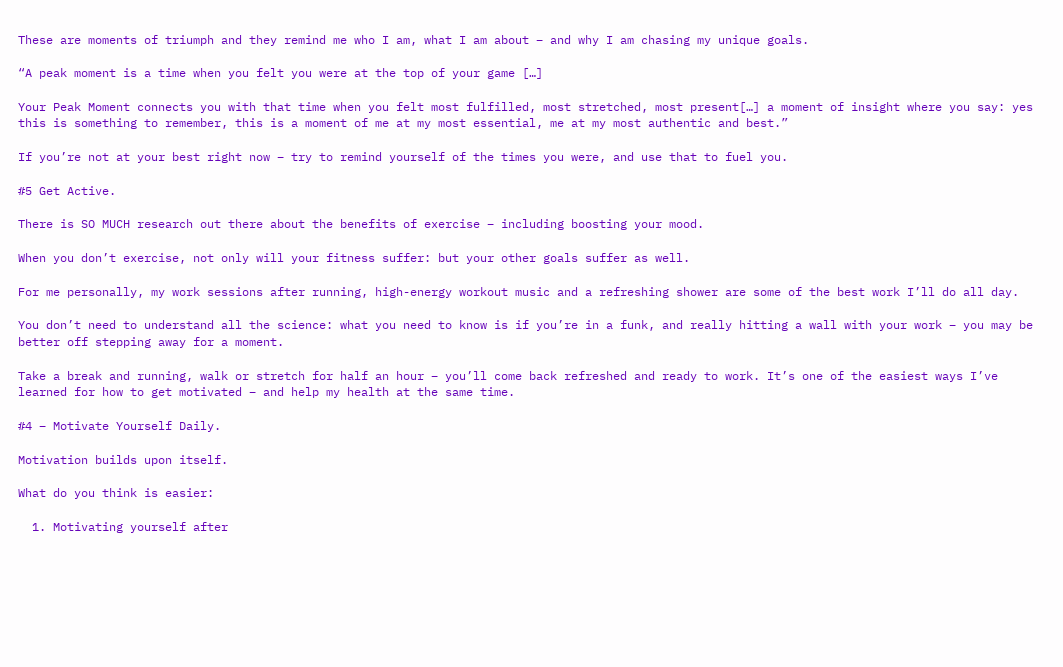These are moments of triumph and they remind me who I am, what I am about – and why I am chasing my unique goals.

“A peak moment is a time when you felt you were at the top of your game […]

Your Peak Moment connects you with that time when you felt most fulfilled, most stretched, most present[…] a moment of insight where you say: yes this is something to remember, this is a moment of me at my most essential, me at my most authentic and best.”

If you’re not at your best right now – try to remind yourself of the times you were, and use that to fuel you.

#5 Get Active.

There is SO MUCH research out there about the benefits of exercise – including boosting your mood.

When you don’t exercise, not only will your fitness suffer: but your other goals suffer as well.

For me personally, my work sessions after running, high-energy workout music and a refreshing shower are some of the best work I’ll do all day.

You don’t need to understand all the science: what you need to know is if you’re in a funk, and really hitting a wall with your work – you may be better off stepping away for a moment.

Take a break and running, walk or stretch for half an hour – you’ll come back refreshed and ready to work. It’s one of the easiest ways I’ve learned for how to get motivated – and help my health at the same time.

#4 – Motivate Yourself Daily.

Motivation builds upon itself.

What do you think is easier:

  1. Motivating yourself after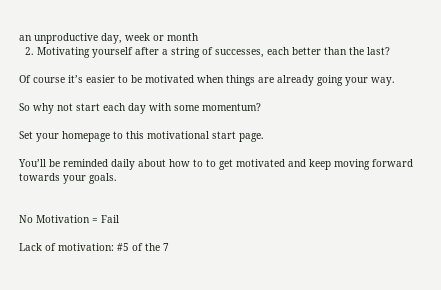an unproductive day, week or month
  2. Motivating yourself after a string of successes, each better than the last?

Of course it’s easier to be motivated when things are already going your way.

So why not start each day with some momentum?

Set your homepage to this motivational start page.

You’ll be reminded daily about how to to get motivated and keep moving forward towards your goals.


No Motivation = Fail

Lack of motivation: #5 of the 7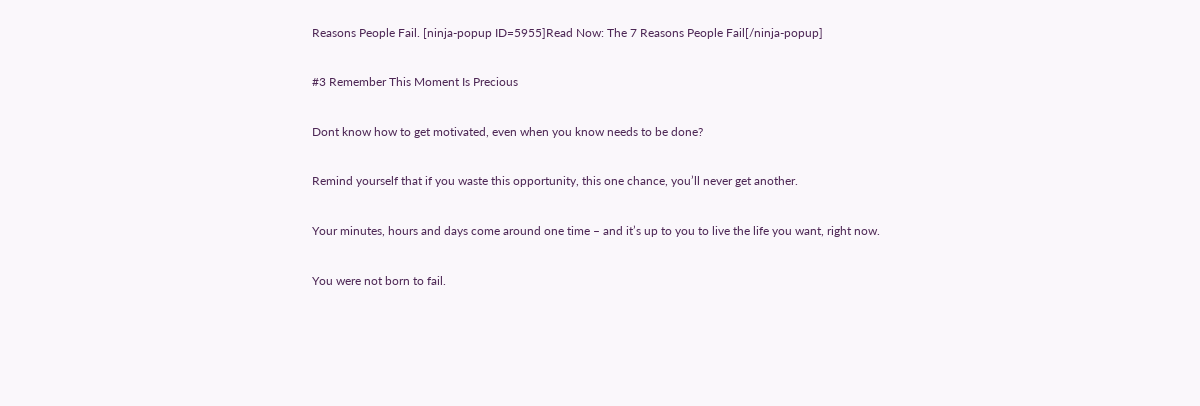Reasons People Fail. [ninja-popup ID=5955]Read Now: The 7 Reasons People Fail[/ninja-popup]

#3 Remember This Moment Is Precious

Dont know how to get motivated, even when you know needs to be done?

Remind yourself that if you waste this opportunity, this one chance, you’ll never get another.

Your minutes, hours and days come around one time – and it’s up to you to live the life you want, right now.

You were not born to fail.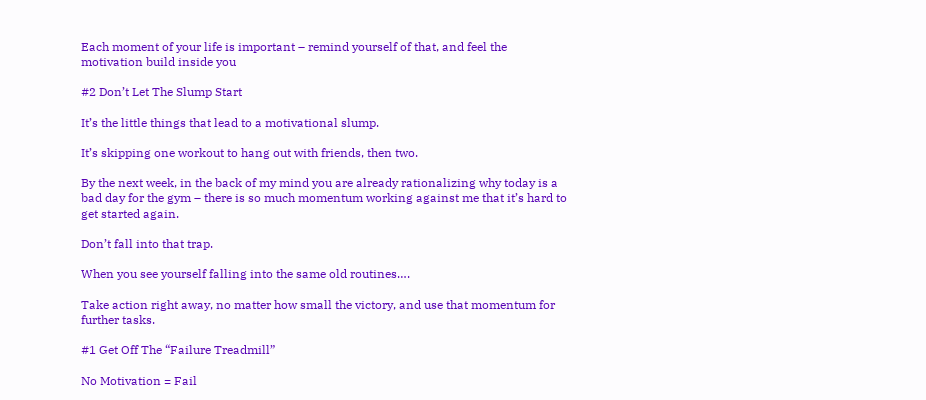Each moment of your life is important – remind yourself of that, and feel the motivation build inside you

#2 Don’t Let The Slump Start

It’s the little things that lead to a motivational slump.

It’s skipping one workout to hang out with friends, then two.

By the next week, in the back of my mind you are already rationalizing why today is a bad day for the gym – there is so much momentum working against me that it’s hard to get started again.

Don’t fall into that trap.

When you see yourself falling into the same old routines….

Take action right away, no matter how small the victory, and use that momentum for further tasks.

#1 Get Off The “Failure Treadmill”

No Motivation = Fail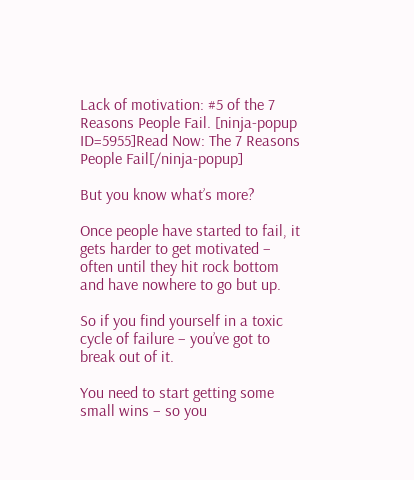Lack of motivation: #5 of the 7 Reasons People Fail. [ninja-popup ID=5955]Read Now: The 7 Reasons People Fail[/ninja-popup]

But you know what’s more?

Once people have started to fail, it gets harder to get motivated – often until they hit rock bottom and have nowhere to go but up.

So if you find yourself in a toxic cycle of failure – you’ve got to break out of it.

You need to start getting some small wins – so you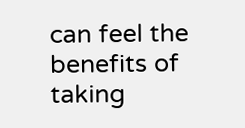can feel the benefits of taking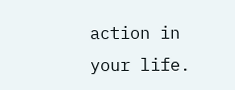action in your life.